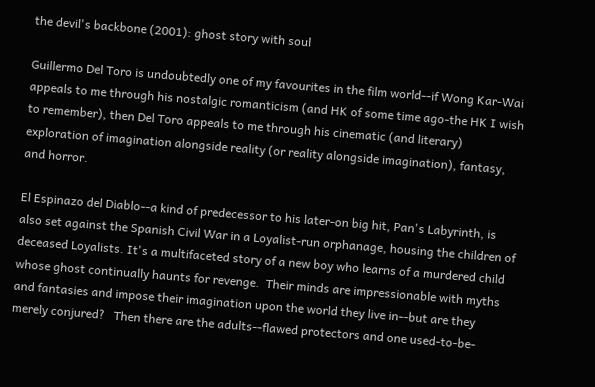the devil's backbone (2001): ghost story with soul

Guillermo Del Toro is undoubtedly one of my favourites in the film world--if Wong Kar-Wai appeals to me through his nostalgic romanticism (and HK of some time ago-the HK I wish to remember), then Del Toro appeals to me through his cinematic (and literary) exploration of imagination alongside reality (or reality alongside imagination), fantasy, and horror.

El Espinazo del Diablo--a kind of predecessor to his later-on big hit, Pan's Labyrinth, is also set against the Spanish Civil War in a Loyalist-run orphanage, housing the children of deceased Loyalists. It's a multifaceted story of a new boy who learns of a murdered child whose ghost continually haunts for revenge.  Their minds are impressionable with myths and fantasies and impose their imagination upon the world they live in--but are they merely conjured?   Then there are the adults--flawed protectors and one used-to-be-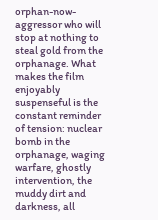orphan-now-aggressor who will stop at nothing to steal gold from the orphanage. What makes the film enjoyably suspenseful is the constant reminder of tension: nuclear bomb in the orphanage, waging warfare, ghostly intervention, the muddy dirt and darkness, all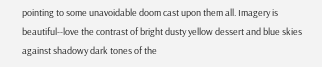pointing to some unavoidable doom cast upon them all. Imagery is beautiful--love the contrast of bright dusty yellow dessert and blue skies against shadowy dark tones of the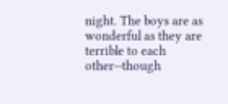night. The boys are as wonderful as they are terrible to each other--though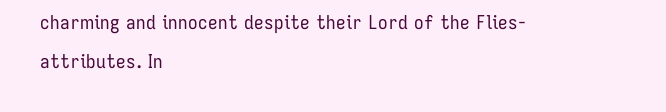charming and innocent despite their Lord of the Flies-attributes. In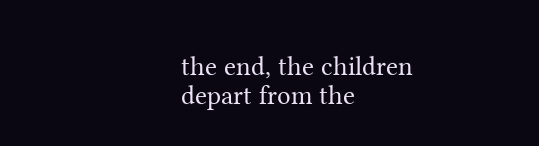the end, the children depart from the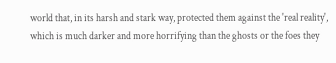world that, in its harsh and stark way, protected them against the 'real reality', which is much darker and more horrifying than the ghosts or the foes they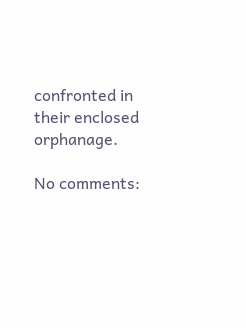confronted in their enclosed orphanage.

No comments: